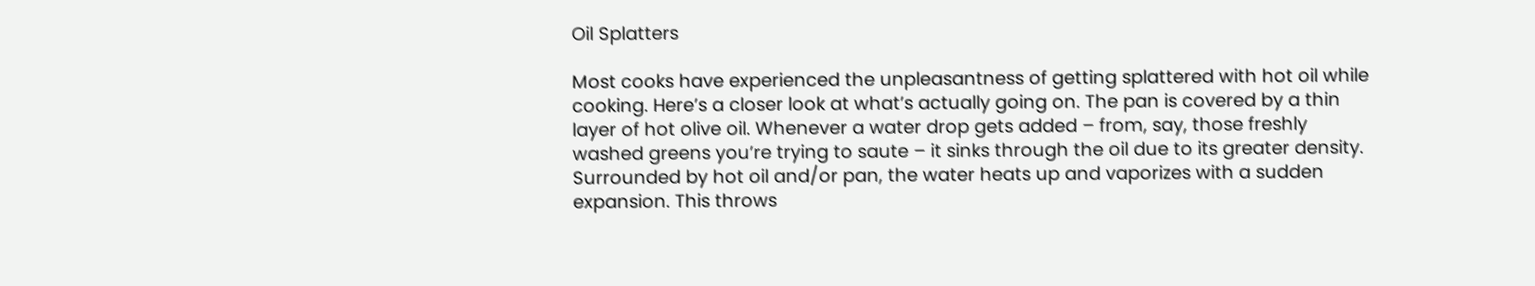Oil Splatters

Most cooks have experienced the unpleasantness of getting splattered with hot oil while cooking. Here’s a closer look at what’s actually going on. The pan is covered by a thin layer of hot olive oil. Whenever a water drop gets added – from, say, those freshly washed greens you’re trying to saute – it sinks through the oil due to its greater density. Surrounded by hot oil and/or pan, the water heats up and vaporizes with a sudden expansion. This throws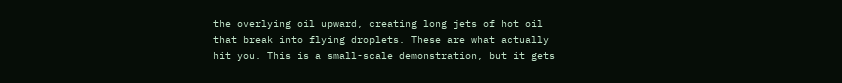the overlying oil upward, creating long jets of hot oil that break into flying droplets. These are what actually hit you. This is a small-scale demonstration, but it gets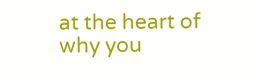at the heart of why you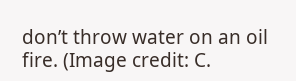don’t throw water on an oil fire. (Image credit: C.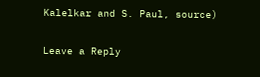Kalelkar and S. Paul, source)

Leave a Reply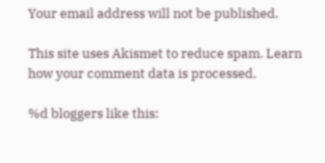Your email address will not be published.

This site uses Akismet to reduce spam. Learn how your comment data is processed.

%d bloggers like this: